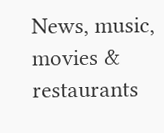News, music, movies & restaurants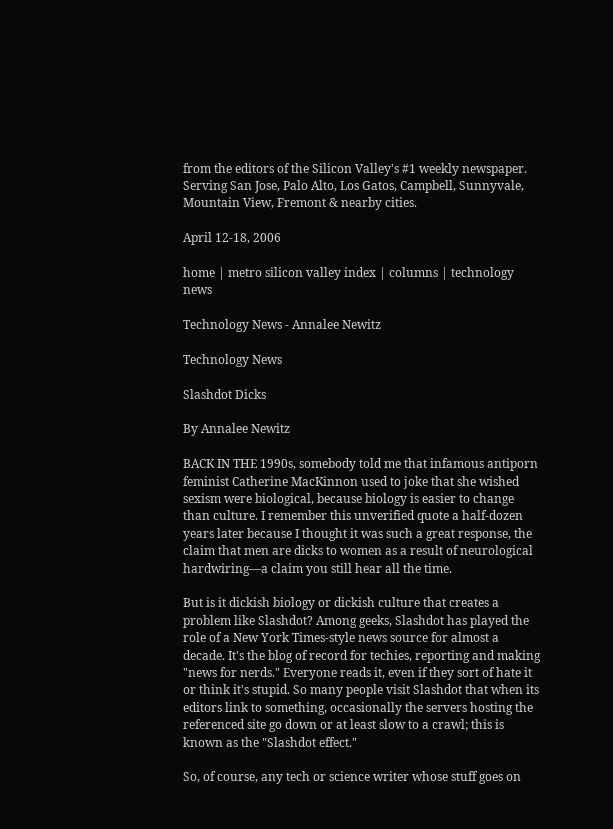from the editors of the Silicon Valley's #1 weekly newspaper.
Serving San Jose, Palo Alto, Los Gatos, Campbell, Sunnyvale, Mountain View, Fremont & nearby cities.

April 12-18, 2006

home | metro silicon valley index | columns | technology news

Technology News - Annalee Newitz

Technology News

Slashdot Dicks

By Annalee Newitz

BACK IN THE 1990s, somebody told me that infamous antiporn feminist Catherine MacKinnon used to joke that she wished sexism were biological, because biology is easier to change than culture. I remember this unverified quote a half-dozen years later because I thought it was such a great response, the claim that men are dicks to women as a result of neurological hardwiring—a claim you still hear all the time.

But is it dickish biology or dickish culture that creates a problem like Slashdot? Among geeks, Slashdot has played the role of a New York Times-style news source for almost a decade. It's the blog of record for techies, reporting and making "news for nerds." Everyone reads it, even if they sort of hate it or think it's stupid. So many people visit Slashdot that when its editors link to something, occasionally the servers hosting the referenced site go down or at least slow to a crawl; this is known as the "Slashdot effect."

So, of course, any tech or science writer whose stuff goes on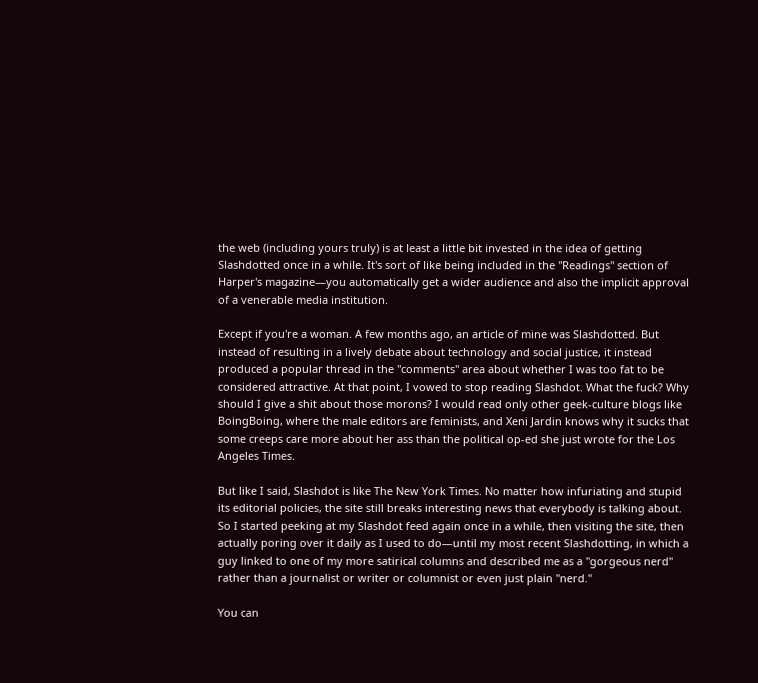the web (including yours truly) is at least a little bit invested in the idea of getting Slashdotted once in a while. It's sort of like being included in the "Readings" section of Harper's magazine—you automatically get a wider audience and also the implicit approval of a venerable media institution.

Except if you're a woman. A few months ago, an article of mine was Slashdotted. But instead of resulting in a lively debate about technology and social justice, it instead produced a popular thread in the "comments" area about whether I was too fat to be considered attractive. At that point, I vowed to stop reading Slashdot. What the fuck? Why should I give a shit about those morons? I would read only other geek-culture blogs like BoingBoing, where the male editors are feminists, and Xeni Jardin knows why it sucks that some creeps care more about her ass than the political op-ed she just wrote for the Los Angeles Times.

But like I said, Slashdot is like The New York Times. No matter how infuriating and stupid its editorial policies, the site still breaks interesting news that everybody is talking about. So I started peeking at my Slashdot feed again once in a while, then visiting the site, then actually poring over it daily as I used to do—until my most recent Slashdotting, in which a guy linked to one of my more satirical columns and described me as a "gorgeous nerd" rather than a journalist or writer or columnist or even just plain "nerd."

You can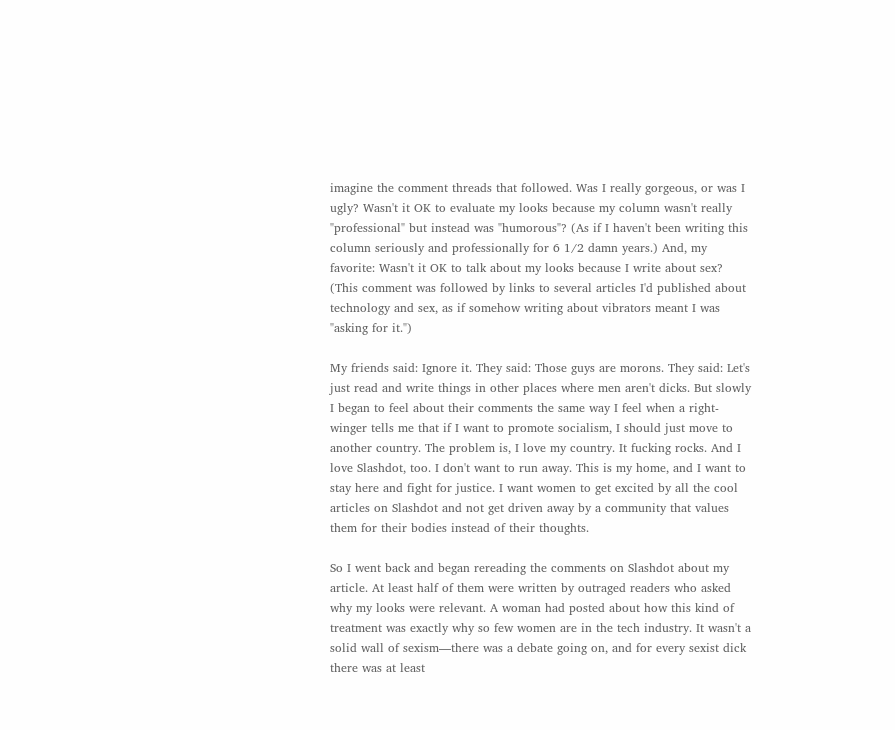imagine the comment threads that followed. Was I really gorgeous, or was I ugly? Wasn't it OK to evaluate my looks because my column wasn't really "professional" but instead was "humorous"? (As if I haven't been writing this column seriously and professionally for 6 1/2 damn years.) And, my favorite: Wasn't it OK to talk about my looks because I write about sex? (This comment was followed by links to several articles I'd published about technology and sex, as if somehow writing about vibrators meant I was "asking for it.")

My friends said: Ignore it. They said: Those guys are morons. They said: Let's just read and write things in other places where men aren't dicks. But slowly I began to feel about their comments the same way I feel when a right-winger tells me that if I want to promote socialism, I should just move to another country. The problem is, I love my country. It fucking rocks. And I love Slashdot, too. I don't want to run away. This is my home, and I want to stay here and fight for justice. I want women to get excited by all the cool articles on Slashdot and not get driven away by a community that values them for their bodies instead of their thoughts.

So I went back and began rereading the comments on Slashdot about my article. At least half of them were written by outraged readers who asked why my looks were relevant. A woman had posted about how this kind of treatment was exactly why so few women are in the tech industry. It wasn't a solid wall of sexism—there was a debate going on, and for every sexist dick there was at least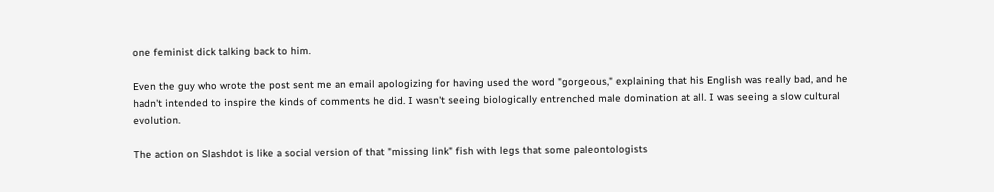one feminist dick talking back to him.

Even the guy who wrote the post sent me an email apologizing for having used the word "gorgeous," explaining that his English was really bad, and he hadn't intended to inspire the kinds of comments he did. I wasn't seeing biologically entrenched male domination at all. I was seeing a slow cultural evolution.

The action on Slashdot is like a social version of that "missing link" fish with legs that some paleontologists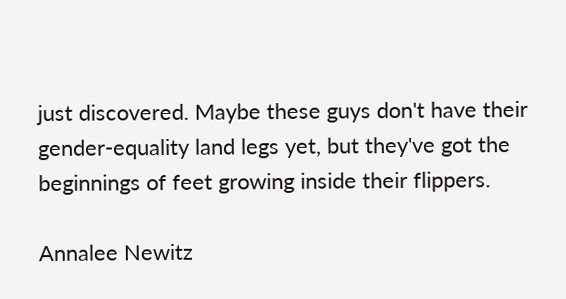just discovered. Maybe these guys don't have their gender-equality land legs yet, but they've got the beginnings of feet growing inside their flippers.

Annalee Newitz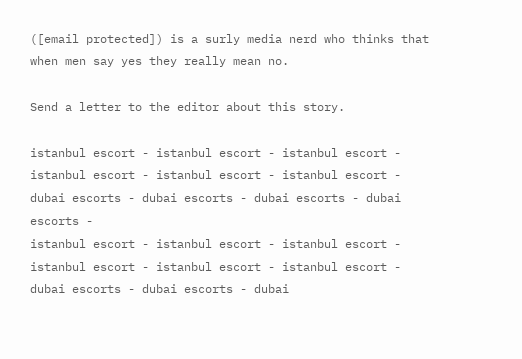([email protected]) is a surly media nerd who thinks that when men say yes they really mean no.

Send a letter to the editor about this story.

istanbul escort - istanbul escort - istanbul escort - istanbul escort - istanbul escort - istanbul escort -
dubai escorts - dubai escorts - dubai escorts - dubai escorts -
istanbul escort - istanbul escort - istanbul escort - istanbul escort - istanbul escort - istanbul escort -
dubai escorts - dubai escorts - dubai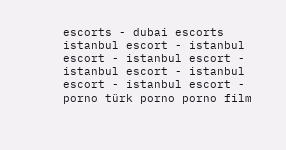escorts - dubai escorts
istanbul escort - istanbul escort - istanbul escort - istanbul escort - istanbul escort - istanbul escort -
porno türk porno porno film